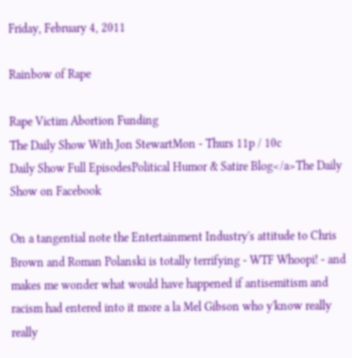Friday, February 4, 2011

Rainbow of Rape

Rape Victim Abortion Funding
The Daily Show With Jon StewartMon - Thurs 11p / 10c
Daily Show Full EpisodesPolitical Humor & Satire Blog</a>The Daily Show on Facebook

On a tangential note the Entertainment Industry's attitude to Chris Brown and Roman Polanski is totally terrifying - WTF Whoopi! - and makes me wonder what would have happened if antisemitism and racism had entered into it more a la Mel Gibson who y'know really really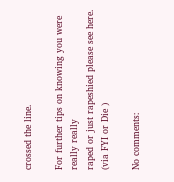crossed the line.

For further tips on knowing you were really really
raped or just rapeshied please see here.
(via FYI or Die )

No comments: